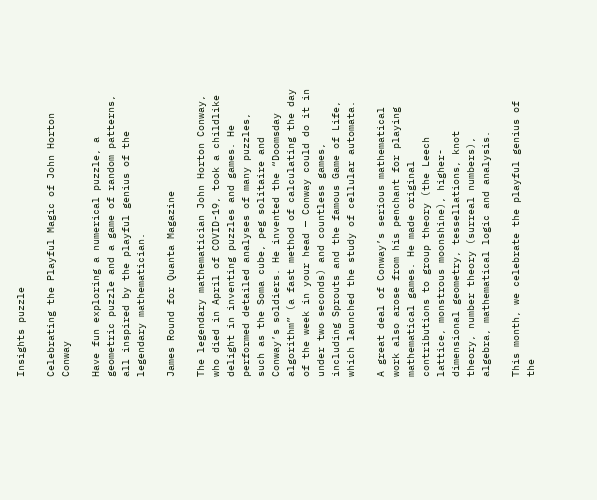Insights puzzle

Celebrating the Playful Magic of John Horton Conway

Have fun exploring a numerical puzzle, a geometric puzzle and a game of random patterns, all inspired by the playful genius of the legendary mathematician.

James Round for Quanta Magazine

The legendary mathematician John Horton Conway, who died in April of COVID-19, took a childlike delight in inventing puzzles and games. He performed detailed analyses of many puzzles, such as the Soma cube, peg solitaire and Conway’s soldiers. He invented the “Doomsday algorithm” (a fast method of calculating the day of the week in your head — Conway could do it in under two seconds) and countless games, including Sprouts and the famous Game of Life, which launched the study of cellular automata.

A great deal of Conway’s serious mathematical work also arose from his penchant for playing mathematical games. He made original contributions to group theory (the Leech lattice, monstrous moonshine), higher-dimensional geometry, tessellations, knot theory, number theory (surreal numbers), algebra, mathematical logic and analysis.

This month, we celebrate the playful genius of the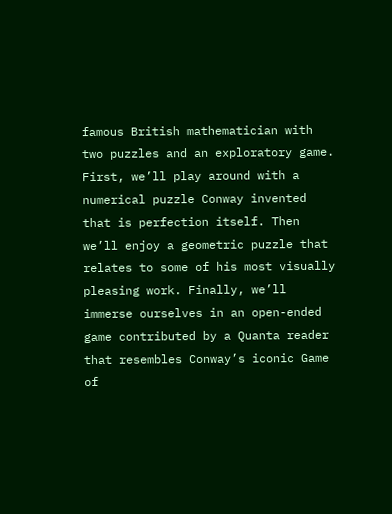famous British mathematician with two puzzles and an exploratory game. First, we’ll play around with a numerical puzzle Conway invented that is perfection itself. Then we’ll enjoy a geometric puzzle that relates to some of his most visually pleasing work. Finally, we’ll immerse ourselves in an open-ended game contributed by a Quanta reader that resembles Conway’s iconic Game of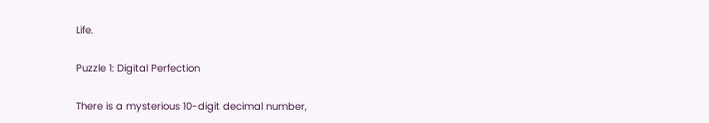Life.

Puzzle 1: Digital Perfection

There is a mysterious 10-digit decimal number,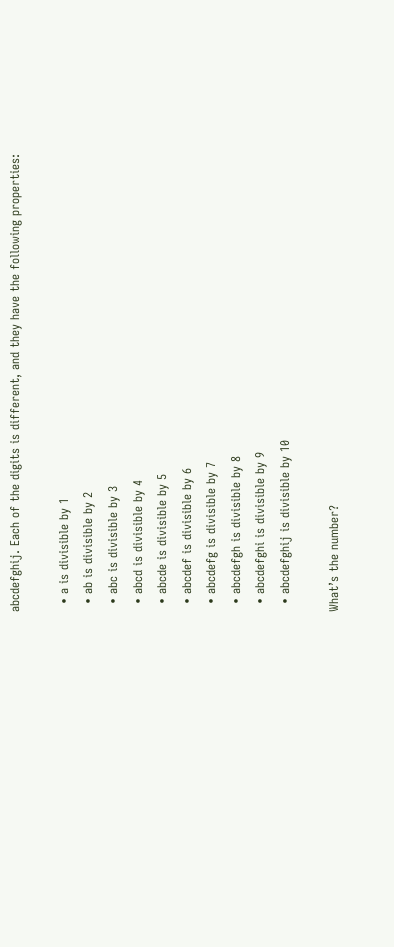abcdefghij. Each of the digits is different, and they have the following properties:

  • a is divisible by 1
  • ab is divisible by 2
  • abc is divisible by 3
  • abcd is divisible by 4
  • abcde is divisible by 5
  • abcdef is divisible by 6
  • abcdefg is divisible by 7
  • abcdefgh is divisible by 8
  • abcdefghi is divisible by 9
  • abcdefghij is divisible by 10

What’s the number?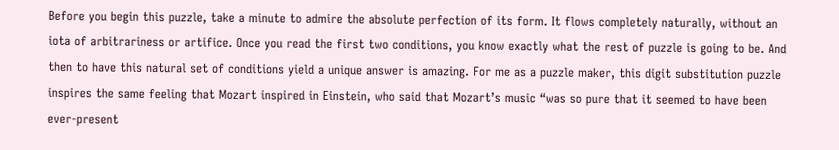Before you begin this puzzle, take a minute to admire the absolute perfection of its form. It flows completely naturally, without an iota of arbitrariness or artifice. Once you read the first two conditions, you know exactly what the rest of puzzle is going to be. And then to have this natural set of conditions yield a unique answer is amazing. For me as a puzzle maker, this digit substitution puzzle inspires the same feeling that Mozart inspired in Einstein, who said that Mozart’s music “was so pure that it seemed to have been ever-present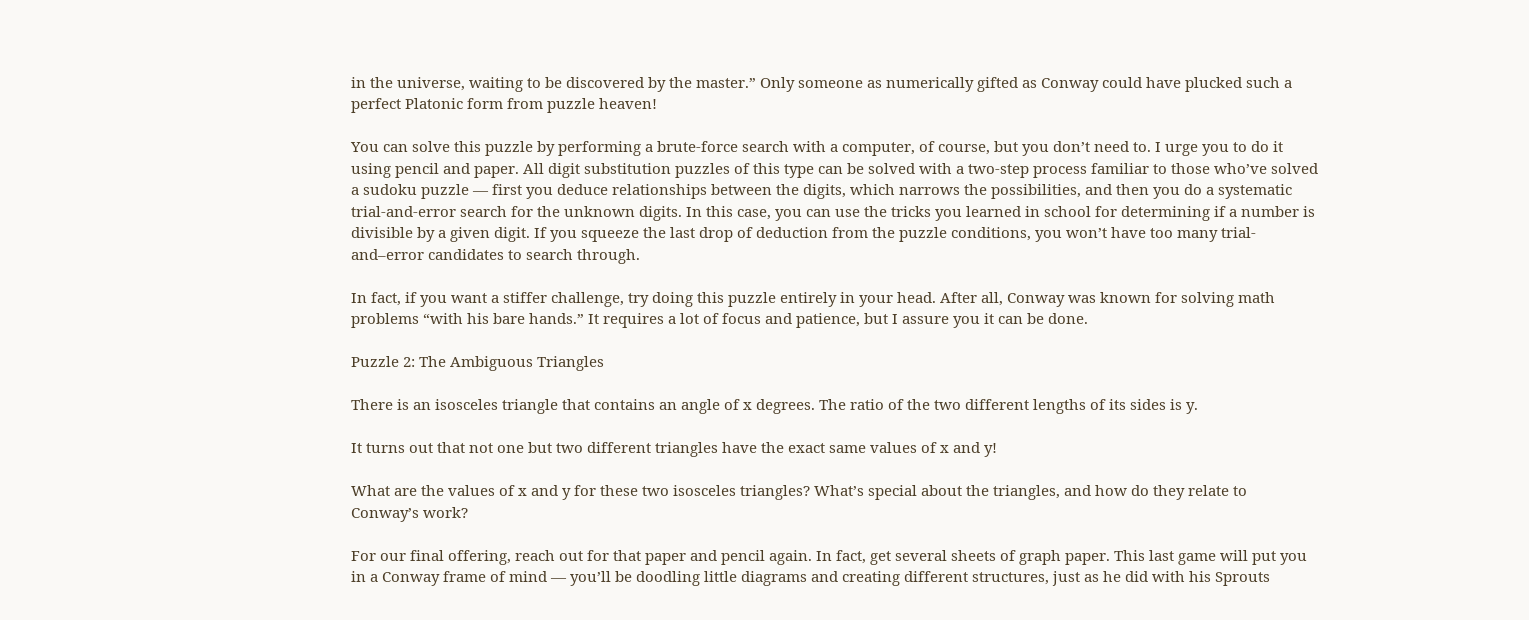in the universe, waiting to be discovered by the master.” Only someone as numerically gifted as Conway could have plucked such a perfect Platonic form from puzzle heaven!

You can solve this puzzle by performing a brute-force search with a computer, of course, but you don’t need to. I urge you to do it using pencil and paper. All digit substitution puzzles of this type can be solved with a two-step process familiar to those who’ve solved a sudoku puzzle — first you deduce relationships between the digits, which narrows the possibilities, and then you do a systematic trial-and-error search for the unknown digits. In this case, you can use the tricks you learned in school for determining if a number is divisible by a given digit. If you squeeze the last drop of deduction from the puzzle conditions, you won’t have too many trial-and–error candidates to search through.

In fact, if you want a stiffer challenge, try doing this puzzle entirely in your head. After all, Conway was known for solving math problems “with his bare hands.” It requires a lot of focus and patience, but I assure you it can be done.

Puzzle 2: The Ambiguous Triangles

There is an isosceles triangle that contains an angle of x degrees. The ratio of the two different lengths of its sides is y.

It turns out that not one but two different triangles have the exact same values of x and y!

What are the values of x and y for these two isosceles triangles? What’s special about the triangles, and how do they relate to Conway’s work?

For our final offering, reach out for that paper and pencil again. In fact, get several sheets of graph paper. This last game will put you in a Conway frame of mind — you’ll be doodling little diagrams and creating different structures, just as he did with his Sprouts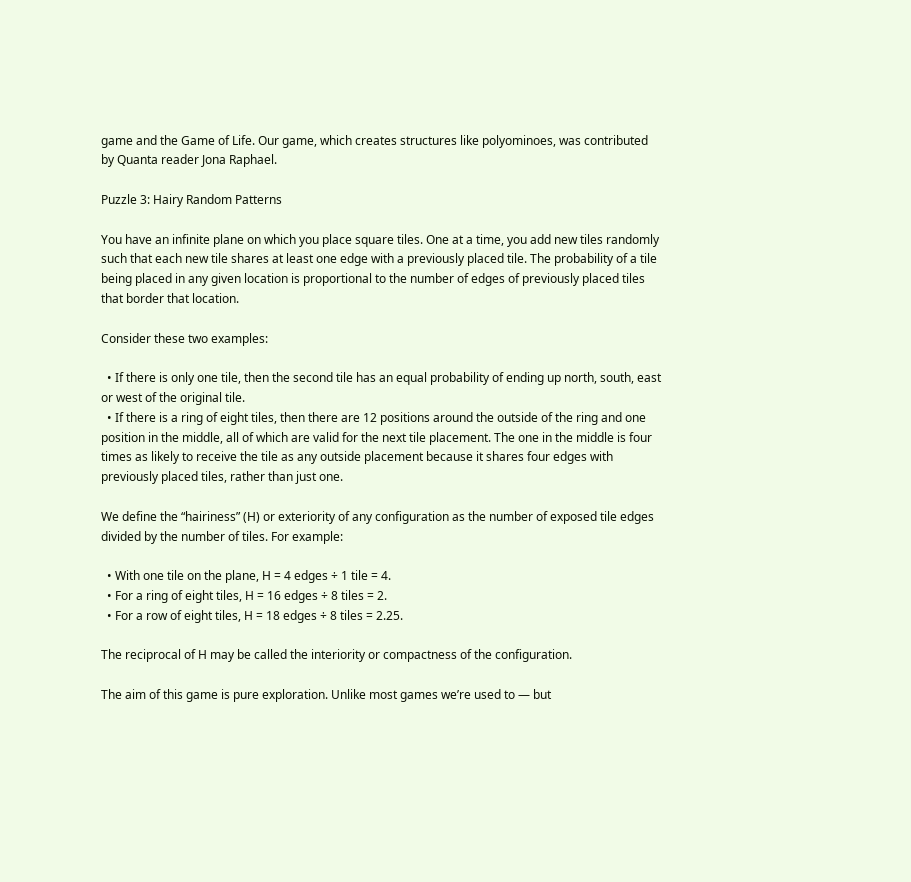game and the Game of Life. Our game, which creates structures like polyominoes, was contributed by Quanta reader Jona Raphael.

Puzzle 3: Hairy Random Patterns

You have an infinite plane on which you place square tiles. One at a time, you add new tiles randomly such that each new tile shares at least one edge with a previously placed tile. The probability of a tile being placed in any given location is proportional to the number of edges of previously placed tiles that border that location.

Consider these two examples:

  • If there is only one tile, then the second tile has an equal probability of ending up north, south, east or west of the original tile.
  • If there is a ring of eight tiles, then there are 12 positions around the outside of the ring and one position in the middle, all of which are valid for the next tile placement. The one in the middle is four times as likely to receive the tile as any outside placement because it shares four edges with previously placed tiles, rather than just one.

We define the “hairiness” (H) or exteriority of any configuration as the number of exposed tile edges divided by the number of tiles. For example:

  • With one tile on the plane, H = 4 edges ÷ 1 tile = 4.
  • For a ring of eight tiles, H = 16 edges ÷ 8 tiles = 2.
  • For a row of eight tiles, H = 18 edges ÷ 8 tiles = 2.25.

The reciprocal of H may be called the interiority or compactness of the configuration.

The aim of this game is pure exploration. Unlike most games we’re used to — but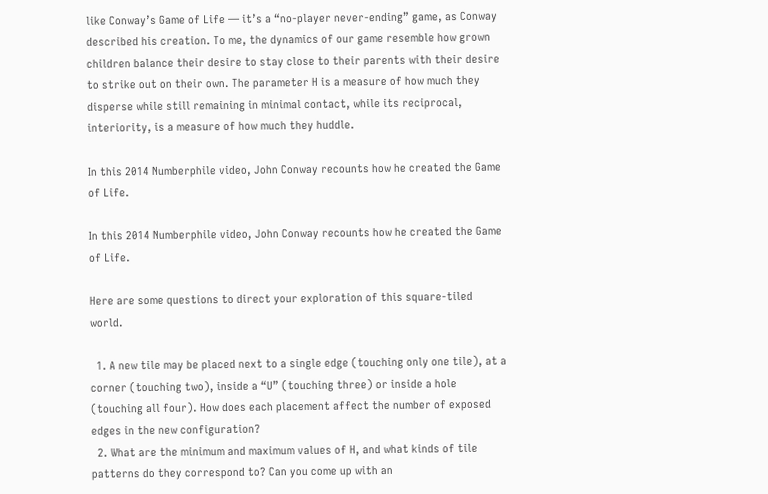like Conway’s Game of Life — it’s a “no-player never-ending” game, as Conway described his creation. To me, the dynamics of our game resemble how grown children balance their desire to stay close to their parents with their desire to strike out on their own. The parameter H is a measure of how much they disperse while still remaining in minimal contact, while its reciprocal, interiority, is a measure of how much they huddle.

In this 2014 Numberphile video, John Conway recounts how he created the Game of Life.

In this 2014 Numberphile video, John Conway recounts how he created the Game of Life.

Here are some questions to direct your exploration of this square-tiled world.

  1. A new tile may be placed next to a single edge (touching only one tile), at a corner (touching two), inside a “U” (touching three) or inside a hole (touching all four). How does each placement affect the number of exposed edges in the new configuration?
  2. What are the minimum and maximum values of H, and what kinds of tile patterns do they correspond to? Can you come up with an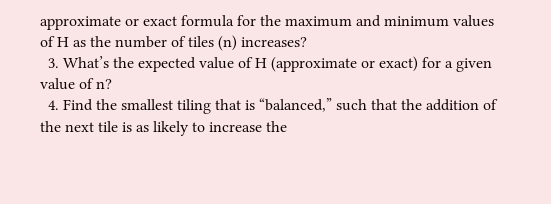approximate or exact formula for the maximum and minimum values of H as the number of tiles (n) increases?
  3. What’s the expected value of H (approximate or exact) for a given value of n?
  4. Find the smallest tiling that is “balanced,” such that the addition of the next tile is as likely to increase the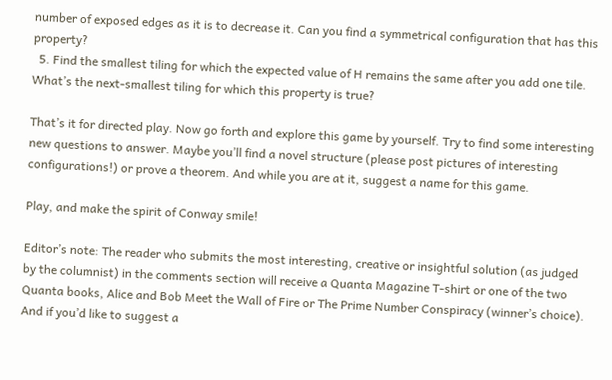number of exposed edges as it is to decrease it. Can you find a symmetrical configuration that has this property?
  5. Find the smallest tiling for which the expected value of H remains the same after you add one tile. What’s the next-smallest tiling for which this property is true?

That’s it for directed play. Now go forth and explore this game by yourself. Try to find some interesting new questions to answer. Maybe you’ll find a novel structure (please post pictures of interesting configurations!) or prove a theorem. And while you are at it, suggest a name for this game.

Play, and make the spirit of Conway smile!

Editor’s note: The reader who submits the most interesting, creative or insightful solution (as judged by the columnist) in the comments section will receive a Quanta Magazine T-shirt or one of the two Quanta books, Alice and Bob Meet the Wall of Fire or The Prime Number Conspiracy (winner’s choice). And if you’d like to suggest a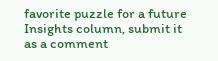favorite puzzle for a future Insights column, submit it as a comment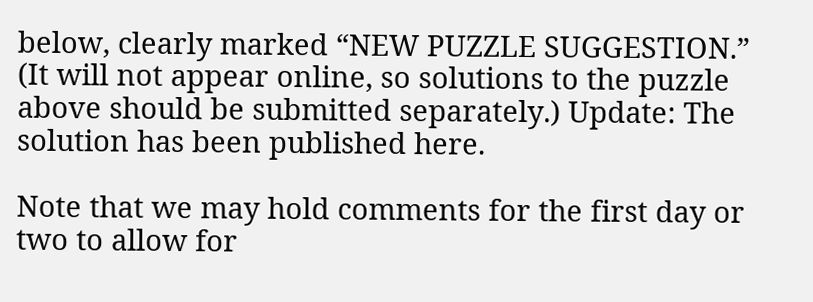below, clearly marked “NEW PUZZLE SUGGESTION.” (It will not appear online, so solutions to the puzzle above should be submitted separately.) Update: The solution has been published here.

Note that we may hold comments for the first day or two to allow for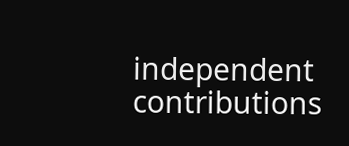independent contributions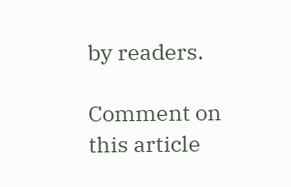by readers.

Comment on this article